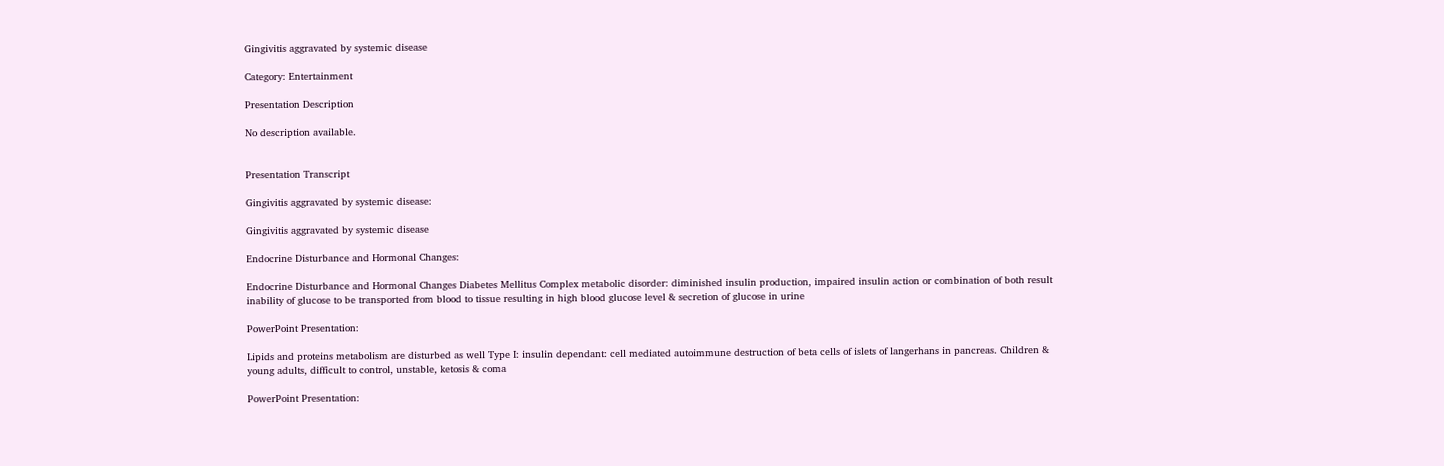Gingivitis aggravated by systemic disease

Category: Entertainment

Presentation Description

No description available.


Presentation Transcript

Gingivitis aggravated by systemic disease:

Gingivitis aggravated by systemic disease

Endocrine Disturbance and Hormonal Changes:

Endocrine Disturbance and Hormonal Changes Diabetes Mellitus Complex metabolic disorder: diminished insulin production, impaired insulin action or combination of both result inability of glucose to be transported from blood to tissue resulting in high blood glucose level & secretion of glucose in urine

PowerPoint Presentation:

Lipids and proteins metabolism are disturbed as well Type I: insulin dependant: cell mediated autoimmune destruction of beta cells of islets of langerhans in pancreas. Children & young adults, difficult to control, unstable, ketosis & coma

PowerPoint Presentation: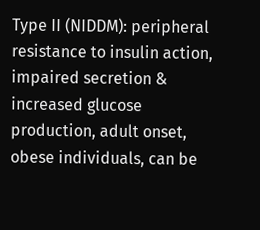Type II (NIDDM): peripheral resistance to insulin action, impaired secretion & increased glucose production, adult onset, obese individuals, can be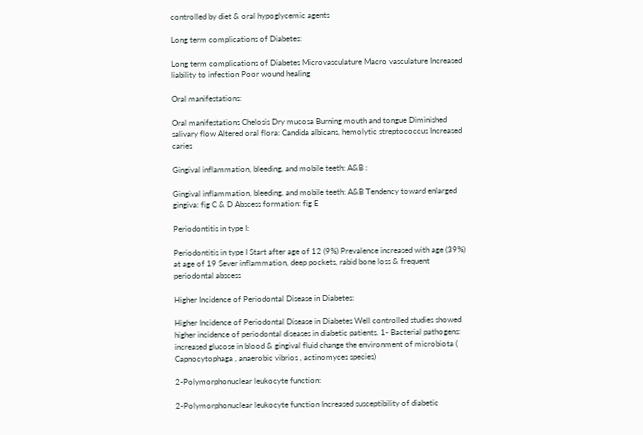controlled by diet & oral hypoglycemic agents

Long term complications of Diabetes:

Long term complications of Diabetes Microvasculature Macro vasculature Increased liability to infection Poor wound healing

Oral manifestations:

Oral manifestations Chelosis Dry mucosa Burning mouth and tongue Diminished salivary flow Altered oral flora: Candida albicans, hemolytic streptococcus Increased caries

Gingival inflammation, bleeding, and mobile teeth: A&B :

Gingival inflammation, bleeding, and mobile teeth: A&B Tendency toward enlarged gingiva: fig C & D Abscess formation: fig E

Periodontitis in type I:

Periodontitis in type I Start after age of 12 (9%) Prevalence increased with age (39%) at age of 19 Sever inflammation, deep pockets, rabid bone loss & frequent periodontal abscess

Higher Incidence of Periodontal Disease in Diabetes:

Higher Incidence of Periodontal Disease in Diabetes Well controlled studies showed higher incidence of periodontal diseases in diabetic patients. 1- Bacterial pathogens: increased glucose in blood & gingival fluid change the environment of microbiota ( Capnocytophaga , anaerobic vibrios , actinomyces species)

2-Polymorphonuclear leukocyte function:

2-Polymorphonuclear leukocyte function Increased susceptibility of diabetic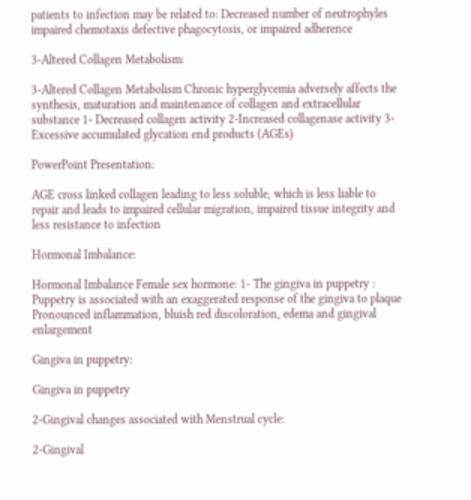patients to infection may be related to: Decreased number of neutrophyles impaired chemotaxis defective phagocytosis, or impaired adherence

3-Altered Collagen Metabolism:

3-Altered Collagen Metabolism Chronic hyperglycemia adversely affects the synthesis, maturation and maintenance of collagen and extracellular substance 1- Decreased collagen activity 2-Increased collagenase activity 3-Excessive accumulated glycation end products (AGEs)

PowerPoint Presentation:

AGE cross linked collagen leading to less soluble, which is less liable to repair and leads to impaired cellular migration, impaired tissue integrity and less resistance to infection

Hormonal Imbalance:

Hormonal Imbalance Female sex hormone: 1- The gingiva in puppetry : Puppetry is associated with an exaggerated response of the gingiva to plaque Pronounced inflammation, bluish red discoloration, edema and gingival enlargement

Gingiva in puppetry:

Gingiva in puppetry

2-Gingival changes associated with Menstrual cycle:

2-Gingival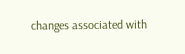changes associated with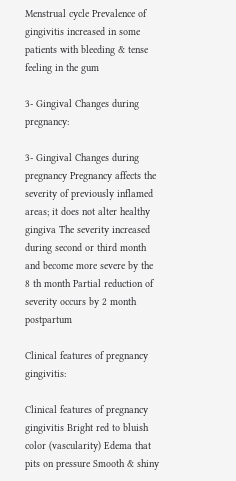Menstrual cycle Prevalence of gingivitis increased in some patients with bleeding & tense feeling in the gum

3- Gingival Changes during pregnancy:

3- Gingival Changes during pregnancy Pregnancy affects the severity of previously inflamed areas; it does not alter healthy gingiva The severity increased during second or third month and become more severe by the 8 th month Partial reduction of severity occurs by 2 month postpartum

Clinical features of pregnancy gingivitis:

Clinical features of pregnancy gingivitis Bright red to bluish color (vascularity) Edema that pits on pressure Smooth & shiny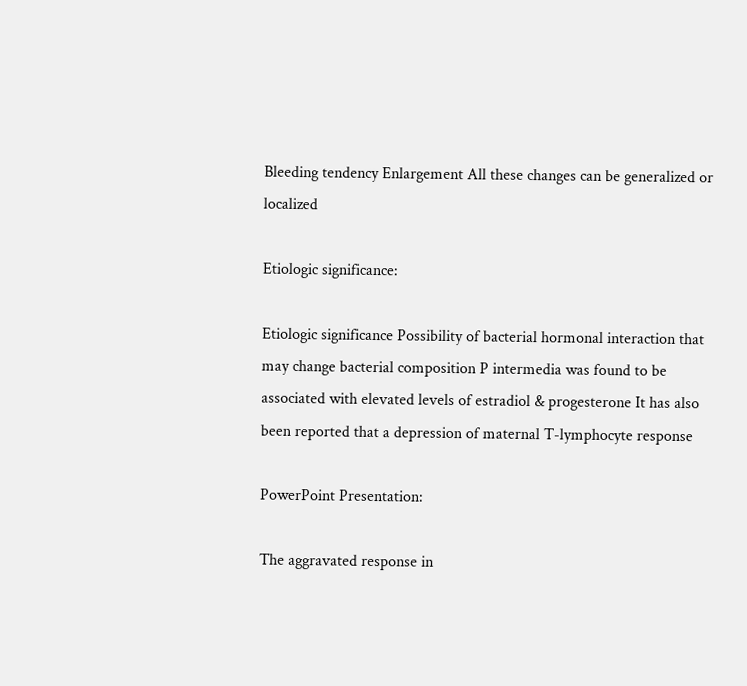Bleeding tendency Enlargement All these changes can be generalized or localized

Etiologic significance:

Etiologic significance Possibility of bacterial hormonal interaction that may change bacterial composition P intermedia was found to be associated with elevated levels of estradiol & progesterone It has also been reported that a depression of maternal T-lymphocyte response

PowerPoint Presentation:

The aggravated response in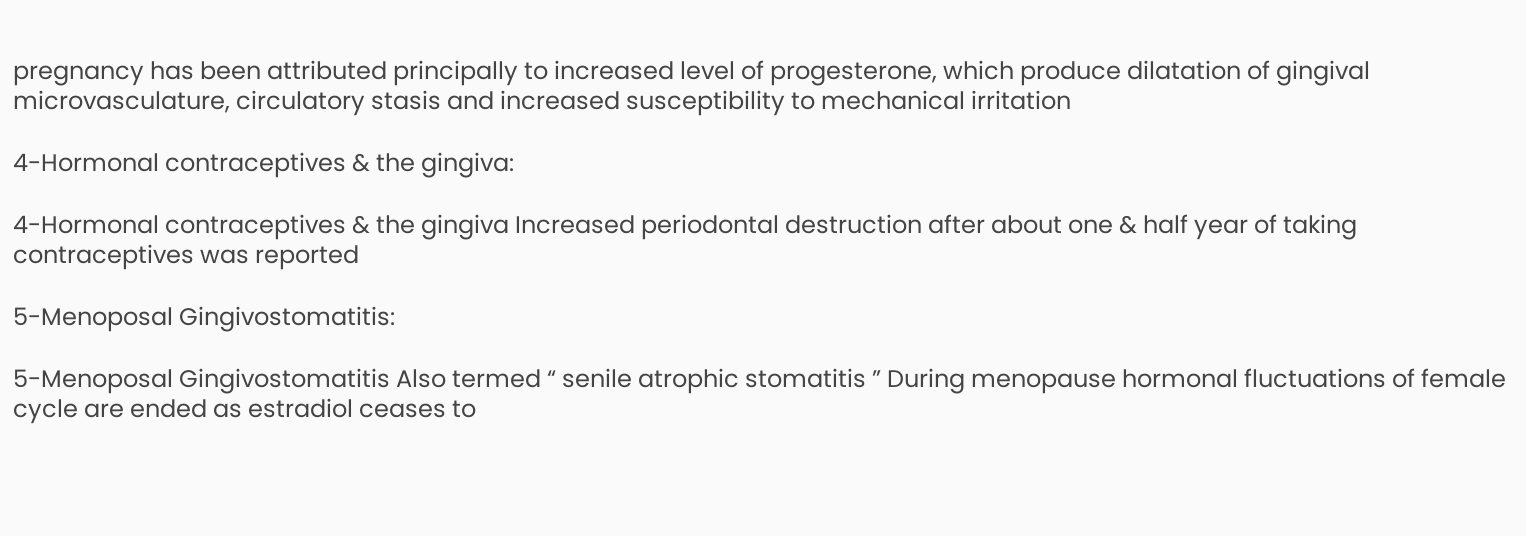pregnancy has been attributed principally to increased level of progesterone, which produce dilatation of gingival microvasculature, circulatory stasis and increased susceptibility to mechanical irritation

4-Hormonal contraceptives & the gingiva:

4-Hormonal contraceptives & the gingiva Increased periodontal destruction after about one & half year of taking contraceptives was reported

5-Menoposal Gingivostomatitis:

5-Menoposal Gingivostomatitis Also termed “ senile atrophic stomatitis ” During menopause hormonal fluctuations of female cycle are ended as estradiol ceases to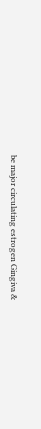be major circulating estrogen Gingiva &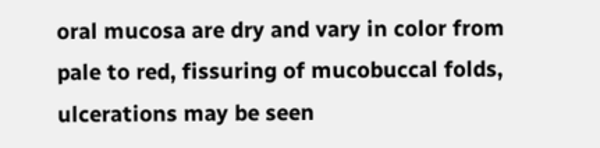oral mucosa are dry and vary in color from pale to red, fissuring of mucobuccal folds, ulcerations may be seen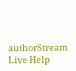authorStream Live Help